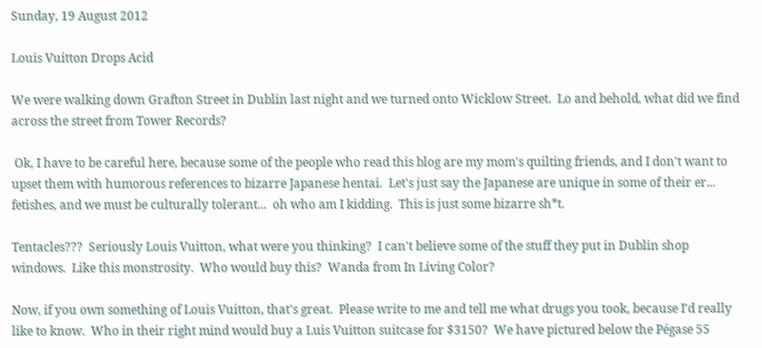Sunday, 19 August 2012

Louis Vuitton Drops Acid

We were walking down Grafton Street in Dublin last night and we turned onto Wicklow Street.  Lo and behold, what did we find across the street from Tower Records?

 Ok, I have to be careful here, because some of the people who read this blog are my mom's quilting friends, and I don't want to upset them with humorous references to bizarre Japanese hentai.  Let's just say the Japanese are unique in some of their er... fetishes, and we must be culturally tolerant...  oh who am I kidding.  This is just some bizarre sh*t.

Tentacles???  Seriously Louis Vuitton, what were you thinking?  I can't believe some of the stuff they put in Dublin shop windows.  Like this monstrosity.  Who would buy this?  Wanda from In Living Color?

Now, if you own something of Louis Vuitton, that's great.  Please write to me and tell me what drugs you took, because I'd really like to know.  Who in their right mind would buy a Luis Vuitton suitcase for $3150?  We have pictured below the Pégase 55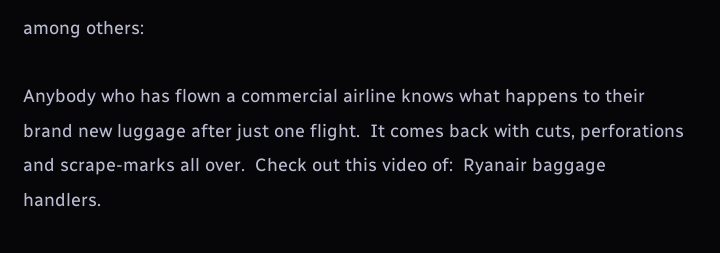among others:

Anybody who has flown a commercial airline knows what happens to their brand new luggage after just one flight.  It comes back with cuts, perforations and scrape-marks all over.  Check out this video of:  Ryanair baggage handlers.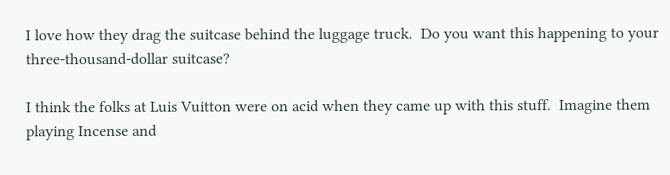I love how they drag the suitcase behind the luggage truck.  Do you want this happening to your three-thousand-dollar suitcase?

I think the folks at Luis Vuitton were on acid when they came up with this stuff.  Imagine them playing Incense and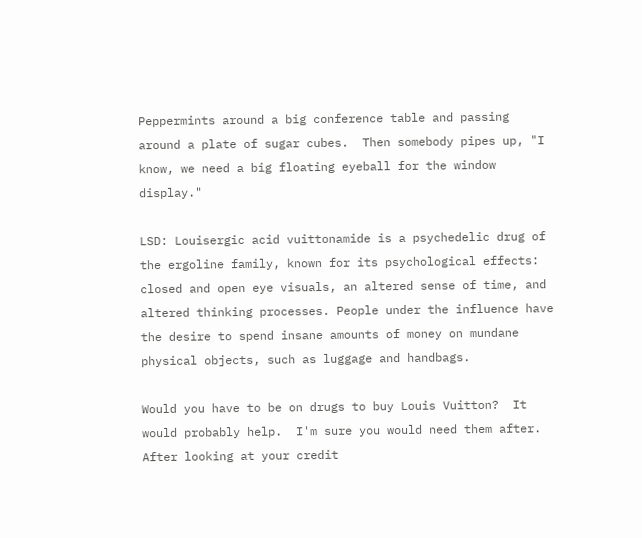Peppermints around a big conference table and passing around a plate of sugar cubes.  Then somebody pipes up, "I know, we need a big floating eyeball for the window display."

LSD: Louisergic acid vuittonamide is a psychedelic drug of the ergoline family, known for its psychological effects: closed and open eye visuals, an altered sense of time, and altered thinking processes. People under the influence have the desire to spend insane amounts of money on mundane physical objects, such as luggage and handbags.

Would you have to be on drugs to buy Louis Vuitton?  It would probably help.  I'm sure you would need them after.  After looking at your credit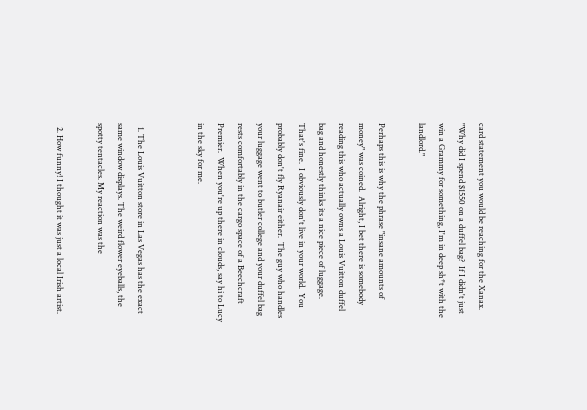card statement you would be reaching for the Xanax.  "Why did I spend $1550 on a duffel bag?  If I didn't just win a Grammy for something, I'm in deep sh*t with the landlord."

Perhaps this is why the phrase "insane amounts of money" was coined.  Alright, I bet there is somebody reading this who actually owns a Louis Vuitton duffel bag and honestly thinks its a nice piece of luggage.  That's fine.  I obviously don't live in your world.  You probably don't fly Ryanair either.  The guy who handles your luggage went to butler college and your duffel bag rests comfortably in the cargo space of a Beechcraft Premier.  When you're up there in clouds, say hi to Lucy in the sky for me.


  1. The Louis Vuitton store in Las Vegas has the exact same window displays. The weird flower eyeballs, the spotty tentacles. My reaction was the

  2. How funny! I thought it was just a local Irish artist.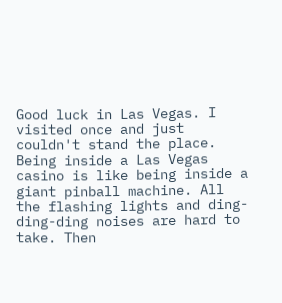Good luck in Las Vegas. I visited once and just couldn't stand the place. Being inside a Las Vegas casino is like being inside a giant pinball machine. All the flashing lights and ding-ding-ding noises are hard to take. Then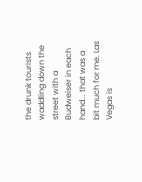the drunk tourists waddling down the street with a Budweiser in each hand... that was a bit much for me. Las Vegas is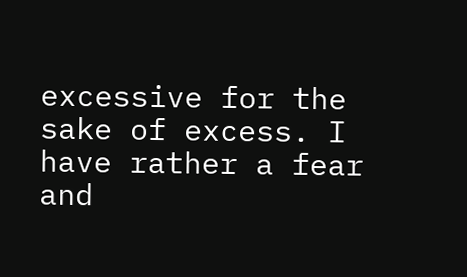excessive for the sake of excess. I have rather a fear and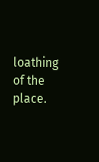loathing of the place.